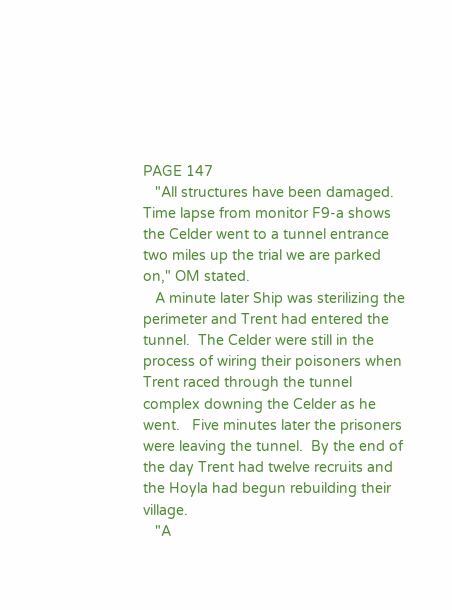PAGE 147
   "All structures have been damaged.  Time lapse from monitor F9-a shows the Celder went to a tunnel entrance two miles up the trial we are parked on," OM stated.
   A minute later Ship was sterilizing the perimeter and Trent had entered the tunnel.  The Celder were still in the process of wiring their poisoners when Trent raced through the tunnel complex downing the Celder as he went.   Five minutes later the prisoners were leaving the tunnel.  By the end of the day Trent had twelve recruits and the Hoyla had begun rebuilding their village.
   "A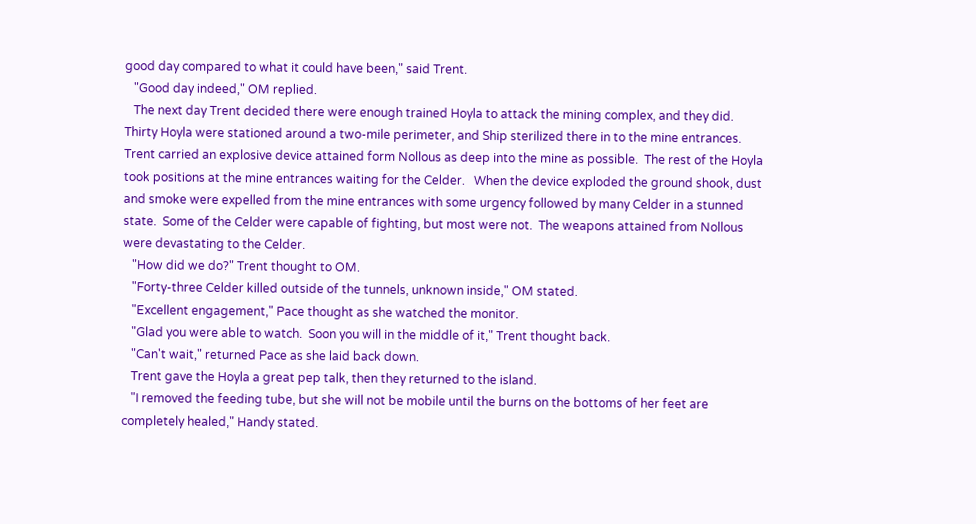good day compared to what it could have been," said Trent.
   "Good day indeed," OM replied.
   The next day Trent decided there were enough trained Hoyla to attack the mining complex, and they did.  Thirty Hoyla were stationed around a two-mile perimeter, and Ship sterilized there in to the mine entrances.   Trent carried an explosive device attained form Nollous as deep into the mine as possible.  The rest of the Hoyla took positions at the mine entrances waiting for the Celder.   When the device exploded the ground shook, dust and smoke were expelled from the mine entrances with some urgency followed by many Celder in a stunned state.  Some of the Celder were capable of fighting, but most were not.  The weapons attained from Nollous were devastating to the Celder.
   "How did we do?" Trent thought to OM.
   "Forty-three Celder killed outside of the tunnels, unknown inside," OM stated.
   "Excellent engagement," Pace thought as she watched the monitor.
   "Glad you were able to watch.  Soon you will in the middle of it," Trent thought back.
   "Can't wait," returned Pace as she laid back down.
   Trent gave the Hoyla a great pep talk, then they returned to the island.
   "I removed the feeding tube, but she will not be mobile until the burns on the bottoms of her feet are completely healed," Handy stated.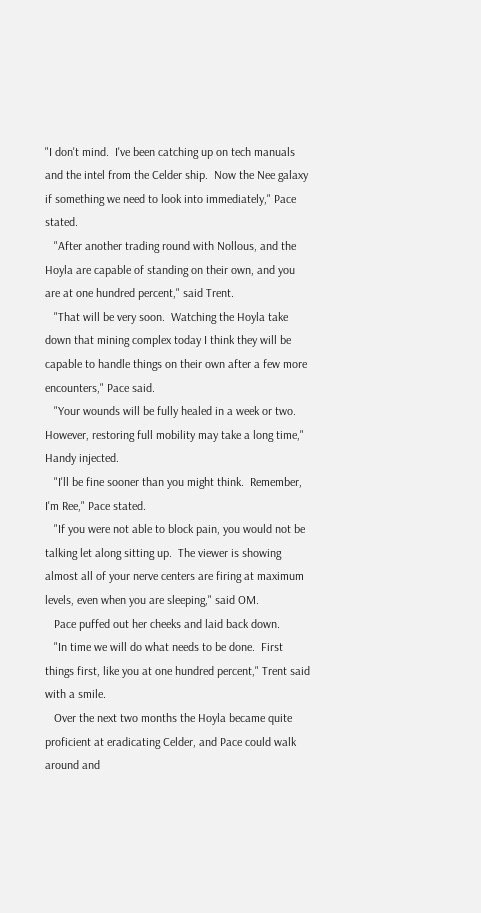"I don't mind.  I've been catching up on tech manuals and the intel from the Celder ship.  Now the Nee galaxy if something we need to look into immediately," Pace stated.
   "After another trading round with Nollous, and the Hoyla are capable of standing on their own, and you are at one hundred percent," said Trent.
   "That will be very soon.  Watching the Hoyla take down that mining complex today I think they will be capable to handle things on their own after a few more encounters," Pace said.
   "Your wounds will be fully healed in a week or two.  However, restoring full mobility may take a long time," Handy injected.
   "I'll be fine sooner than you might think.  Remember, I'm Ree," Pace stated.
   "If you were not able to block pain, you would not be talking let along sitting up.  The viewer is showing almost all of your nerve centers are firing at maximum levels, even when you are sleeping," said OM.
   Pace puffed out her cheeks and laid back down.
   "In time we will do what needs to be done.  First things first, like you at one hundred percent," Trent said with a smile.
   Over the next two months the Hoyla became quite proficient at eradicating Celder, and Pace could walk around and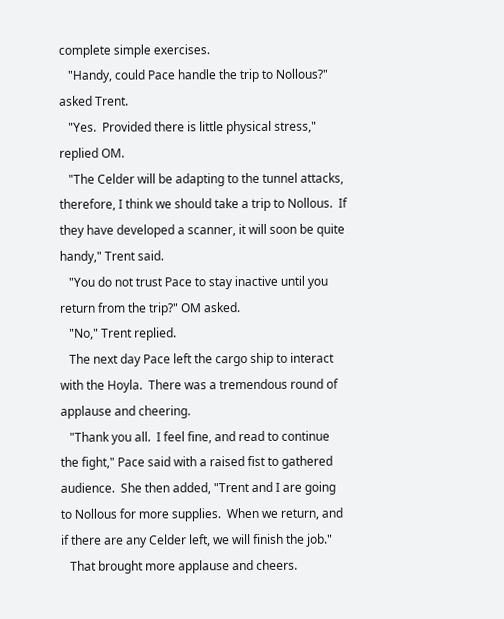complete simple exercises.
   "Handy, could Pace handle the trip to Nollous?" asked Trent.
   "Yes.  Provided there is little physical stress," replied OM.
   "The Celder will be adapting to the tunnel attacks, therefore, I think we should take a trip to Nollous.  If they have developed a scanner, it will soon be quite handy," Trent said.
   "You do not trust Pace to stay inactive until you return from the trip?" OM asked.
   "No," Trent replied.
   The next day Pace left the cargo ship to interact with the Hoyla.  There was a tremendous round of applause and cheering.
   "Thank you all.  I feel fine, and read to continue the fight," Pace said with a raised fist to gathered audience.  She then added, "Trent and I are going to Nollous for more supplies.  When we return, and if there are any Celder left, we will finish the job."
   That brought more applause and cheers.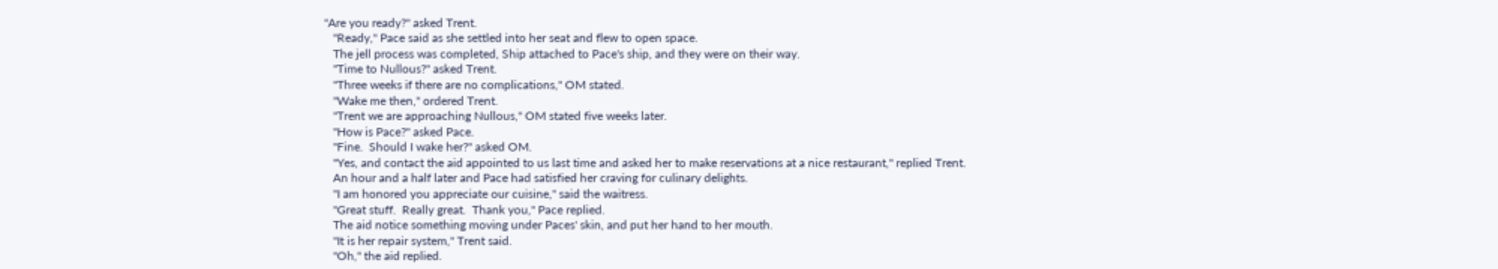"Are you ready?" asked Trent.
   "Ready," Pace said as she settled into her seat and flew to open space.
   The jell process was completed, Ship attached to Pace's ship, and they were on their way.
   "Time to Nullous?" asked Trent.
   "Three weeks if there are no complications," OM stated.
   "Wake me then," ordered Trent.
   "Trent we are approaching Nullous," OM stated five weeks later.
   "How is Pace?" asked Pace.
   "Fine.  Should I wake her?" asked OM.
   "Yes, and contact the aid appointed to us last time and asked her to make reservations at a nice restaurant," replied Trent.
   An hour and a half later and Pace had satisfied her craving for culinary delights.
   "I am honored you appreciate our cuisine," said the waitress.
   "Great stuff.  Really great.  Thank you," Pace replied.
   The aid notice something moving under Paces' skin, and put her hand to her mouth.
   "It is her repair system," Trent said.
   "Oh," the aid replied.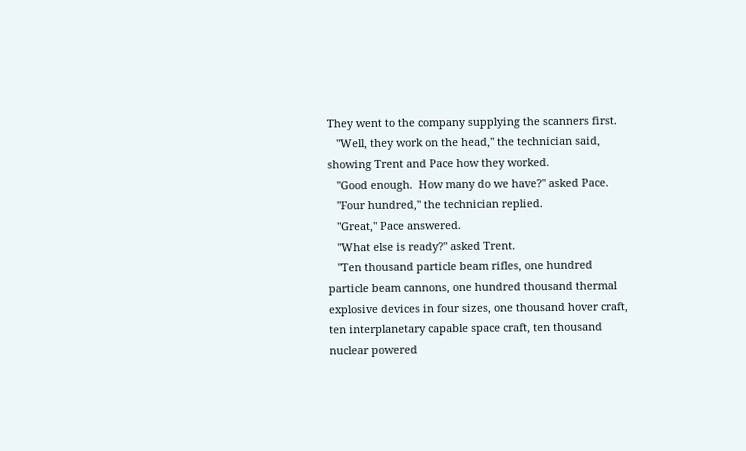They went to the company supplying the scanners first.
   "Well, they work on the head," the technician said, showing Trent and Pace how they worked.
   "Good enough.  How many do we have?" asked Pace.
   "Four hundred," the technician replied.
   "Great," Pace answered.
   "What else is ready?" asked Trent.
   "Ten thousand particle beam rifles, one hundred particle beam cannons, one hundred thousand thermal explosive devices in four sizes, one thousand hover craft, ten interplanetary capable space craft, ten thousand nuclear powered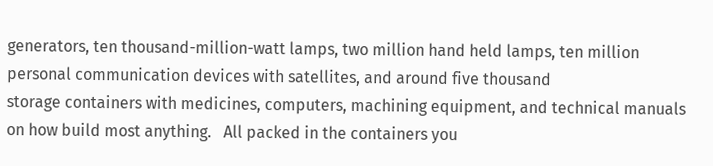generators, ten thousand-million-watt lamps, two million hand held lamps, ten million personal communication devices with satellites, and around five thousand
storage containers with medicines, computers, machining equipment, and technical manuals on how build most anything.   All packed in the containers you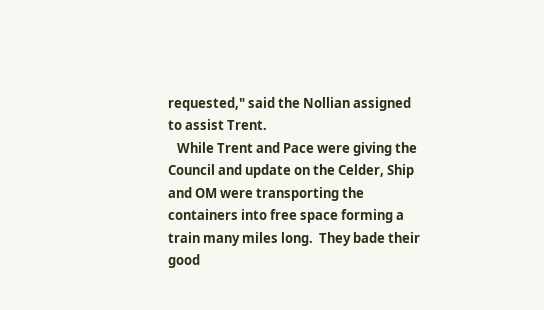requested," said the Nollian assigned to assist Trent.
   While Trent and Pace were giving the Council and update on the Celder, Ship and OM were transporting the containers into free space forming a train many miles long.  They bade their good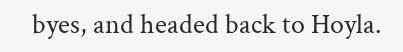byes, and headed back to Hoyla.